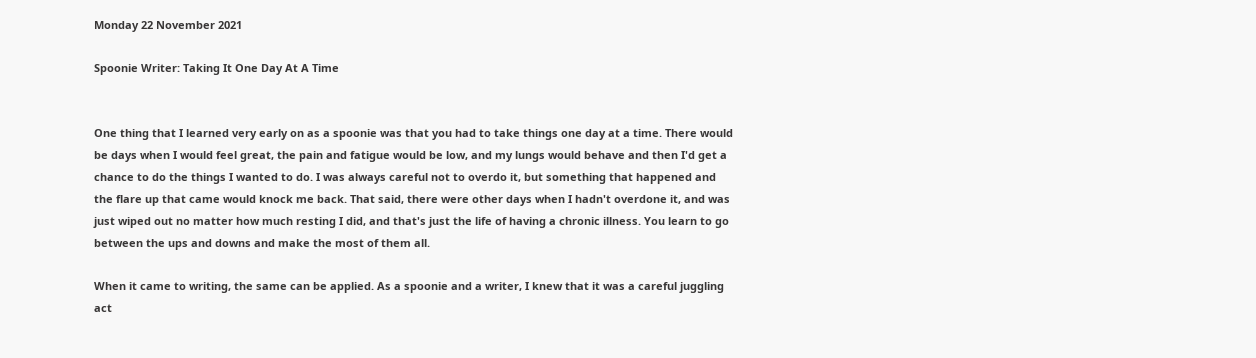Monday 22 November 2021

Spoonie Writer: Taking It One Day At A Time


One thing that I learned very early on as a spoonie was that you had to take things one day at a time. There would be days when I would feel great, the pain and fatigue would be low, and my lungs would behave and then I'd get a chance to do the things I wanted to do. I was always careful not to overdo it, but something that happened and the flare up that came would knock me back. That said, there were other days when I hadn't overdone it, and was just wiped out no matter how much resting I did, and that's just the life of having a chronic illness. You learn to go between the ups and downs and make the most of them all.

When it came to writing, the same can be applied. As a spoonie and a writer, I knew that it was a careful juggling act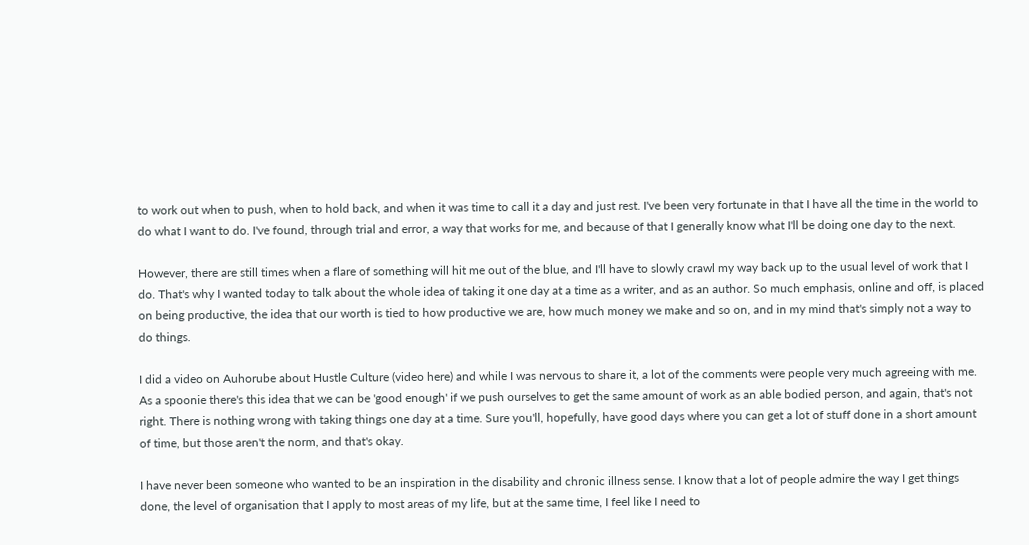to work out when to push, when to hold back, and when it was time to call it a day and just rest. I've been very fortunate in that I have all the time in the world to do what I want to do. I've found, through trial and error, a way that works for me, and because of that I generally know what I'll be doing one day to the next.

However, there are still times when a flare of something will hit me out of the blue, and I'll have to slowly crawl my way back up to the usual level of work that I do. That's why I wanted today to talk about the whole idea of taking it one day at a time as a writer, and as an author. So much emphasis, online and off, is placed on being productive, the idea that our worth is tied to how productive we are, how much money we make and so on, and in my mind that's simply not a way to do things.

I did a video on Auhorube about Hustle Culture (video here) and while I was nervous to share it, a lot of the comments were people very much agreeing with me. As a spoonie there's this idea that we can be 'good enough' if we push ourselves to get the same amount of work as an able bodied person, and again, that's not right. There is nothing wrong with taking things one day at a time. Sure you'll, hopefully, have good days where you can get a lot of stuff done in a short amount of time, but those aren't the norm, and that's okay.

I have never been someone who wanted to be an inspiration in the disability and chronic illness sense. I know that a lot of people admire the way I get things done, the level of organisation that I apply to most areas of my life, but at the same time, I feel like I need to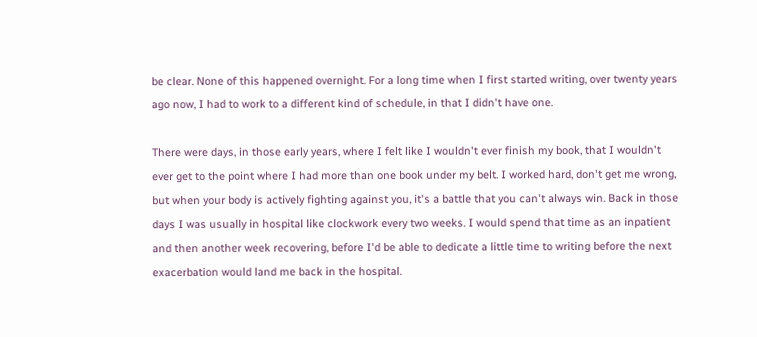be clear. None of this happened overnight. For a long time when I first started writing, over twenty years ago now, I had to work to a different kind of schedule, in that I didn't have one.

There were days, in those early years, where I felt like I wouldn't ever finish my book, that I wouldn't ever get to the point where I had more than one book under my belt. I worked hard, don't get me wrong, but when your body is actively fighting against you, it's a battle that you can't always win. Back in those days I was usually in hospital like clockwork every two weeks. I would spend that time as an inpatient and then another week recovering, before I'd be able to dedicate a little time to writing before the next exacerbation would land me back in the hospital.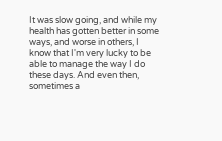It was slow going, and while my health has gotten better in some ways, and worse in others, I know that I'm very lucky to be able to manage the way I do these days. And even then, sometimes a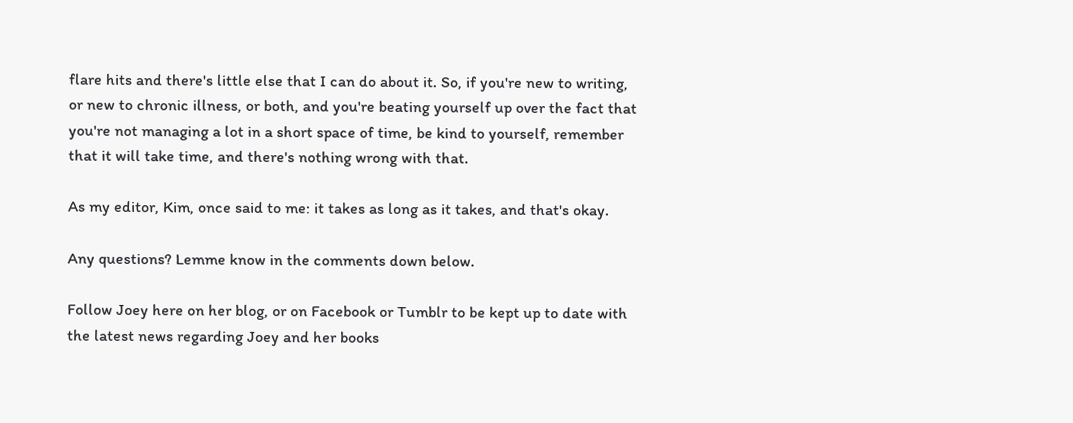flare hits and there's little else that I can do about it. So, if you're new to writing, or new to chronic illness, or both, and you're beating yourself up over the fact that you're not managing a lot in a short space of time, be kind to yourself, remember that it will take time, and there's nothing wrong with that.

As my editor, Kim, once said to me: it takes as long as it takes, and that's okay.

Any questions? Lemme know in the comments down below.

Follow Joey here on her blog, or on Facebook or Tumblr to be kept up to date with the latest news regarding Joey and her books